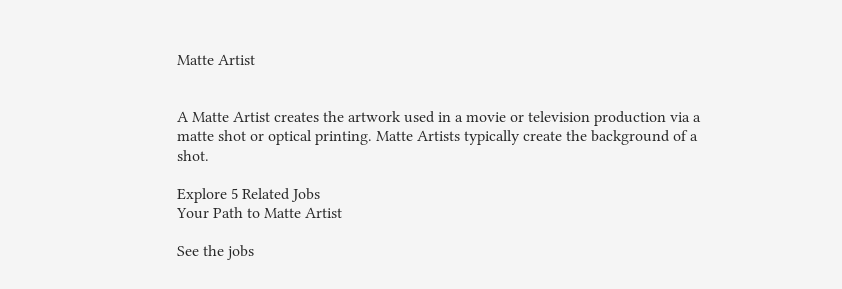Matte Artist


A Matte Artist creates the artwork used in a movie or television production via a matte shot or optical printing. Matte Artists typically create the background of a shot.

Explore 5 Related Jobs
Your Path to Matte Artist

See the jobs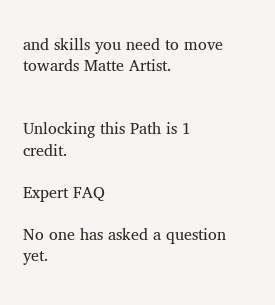and skills you need to move towards Matte Artist.


Unlocking this Path is 1 credit.

Expert FAQ

No one has asked a question yet.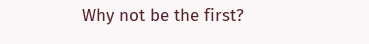Why not be the first?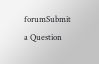forumSubmit a Question